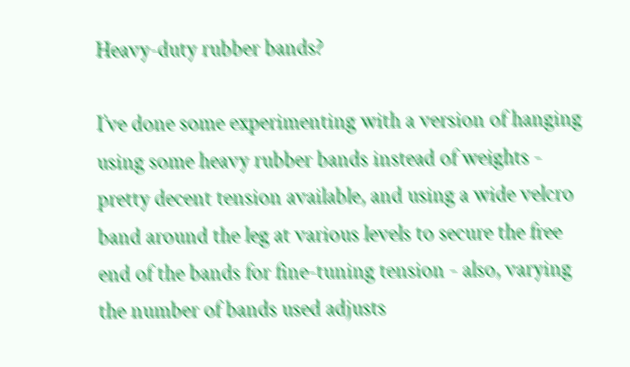Heavy-duty rubber bands?

I’ve done some experimenting with a version of hanging using some heavy rubber bands instead of weights - pretty decent tension available, and using a wide velcro band around the leg at various levels to secure the free end of the bands for fine-tuning tension - also, varying the number of bands used adjusts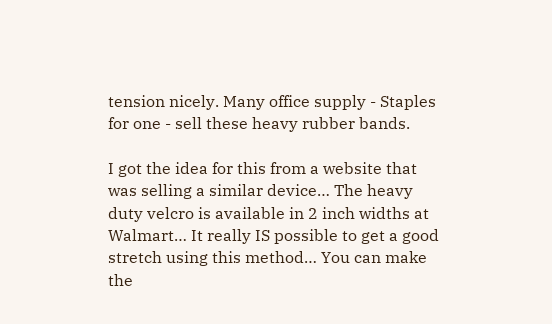tension nicely. Many office supply - Staples for one - sell these heavy rubber bands.

I got the idea for this from a website that was selling a similar device… The heavy duty velcro is available in 2 inch widths at Walmart… It really IS possible to get a good stretch using this method… You can make the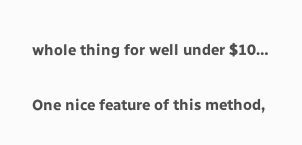whole thing for well under $10…

One nice feature of this method,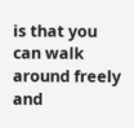is that you can walk around freely and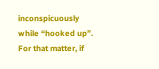inconspicuously while “hooked up”. For that matter, if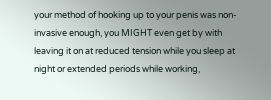your method of hooking up to your penis was non-invasive enough, you MIGHT even get by with leaving it on at reduced tension while you sleep at night or extended periods while working,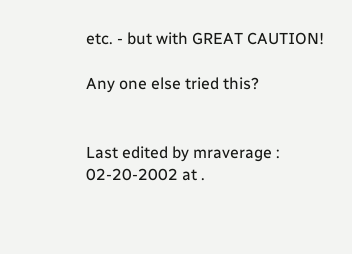etc. - but with GREAT CAUTION!

Any one else tried this?


Last edited by mraverage : 02-20-2002 at .